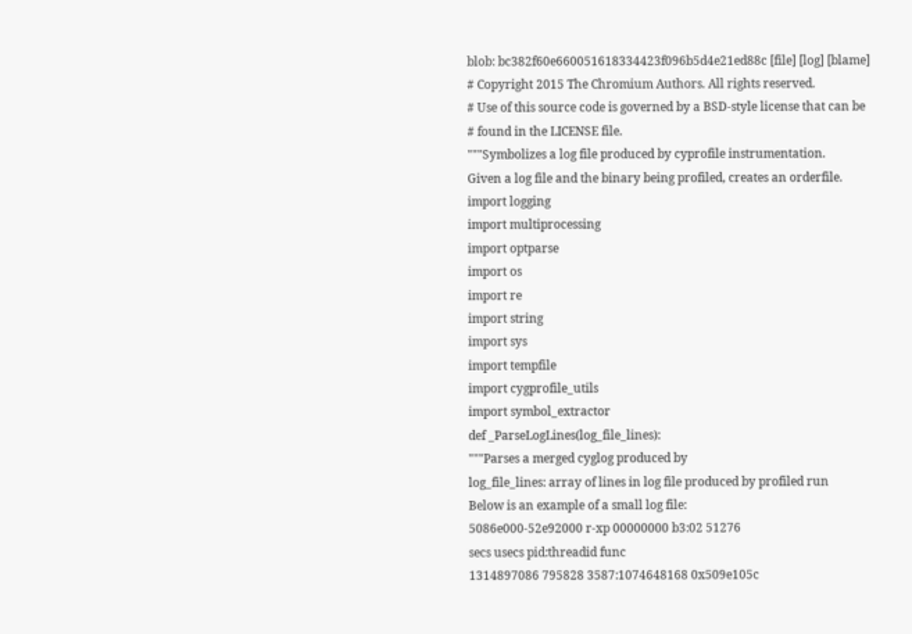blob: bc382f60e660051618334423f096b5d4e21ed88c [file] [log] [blame]
# Copyright 2015 The Chromium Authors. All rights reserved.
# Use of this source code is governed by a BSD-style license that can be
# found in the LICENSE file.
"""Symbolizes a log file produced by cyprofile instrumentation.
Given a log file and the binary being profiled, creates an orderfile.
import logging
import multiprocessing
import optparse
import os
import re
import string
import sys
import tempfile
import cygprofile_utils
import symbol_extractor
def _ParseLogLines(log_file_lines):
"""Parses a merged cyglog produced by
log_file_lines: array of lines in log file produced by profiled run
Below is an example of a small log file:
5086e000-52e92000 r-xp 00000000 b3:02 51276
secs usecs pid:threadid func
1314897086 795828 3587:1074648168 0x509e105c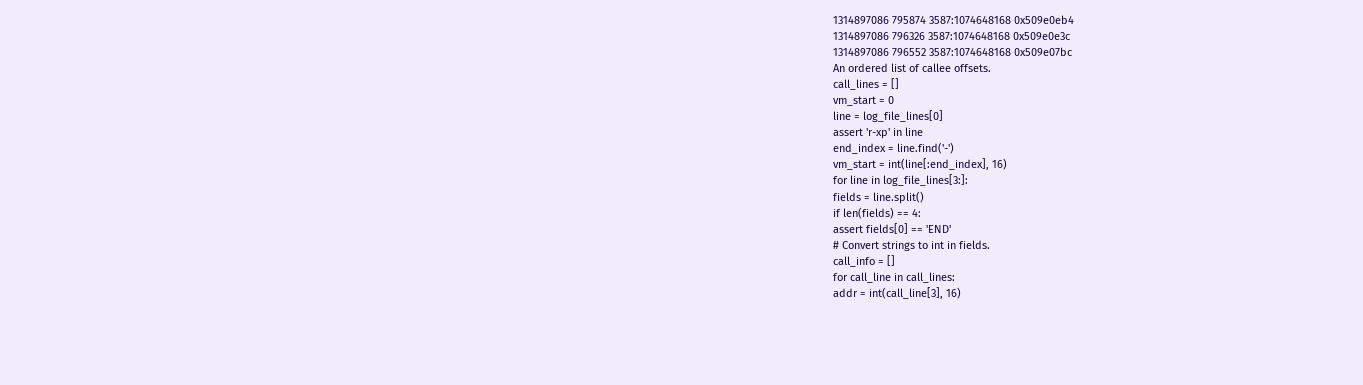1314897086 795874 3587:1074648168 0x509e0eb4
1314897086 796326 3587:1074648168 0x509e0e3c
1314897086 796552 3587:1074648168 0x509e07bc
An ordered list of callee offsets.
call_lines = []
vm_start = 0
line = log_file_lines[0]
assert 'r-xp' in line
end_index = line.find('-')
vm_start = int(line[:end_index], 16)
for line in log_file_lines[3:]:
fields = line.split()
if len(fields) == 4:
assert fields[0] == 'END'
# Convert strings to int in fields.
call_info = []
for call_line in call_lines:
addr = int(call_line[3], 16)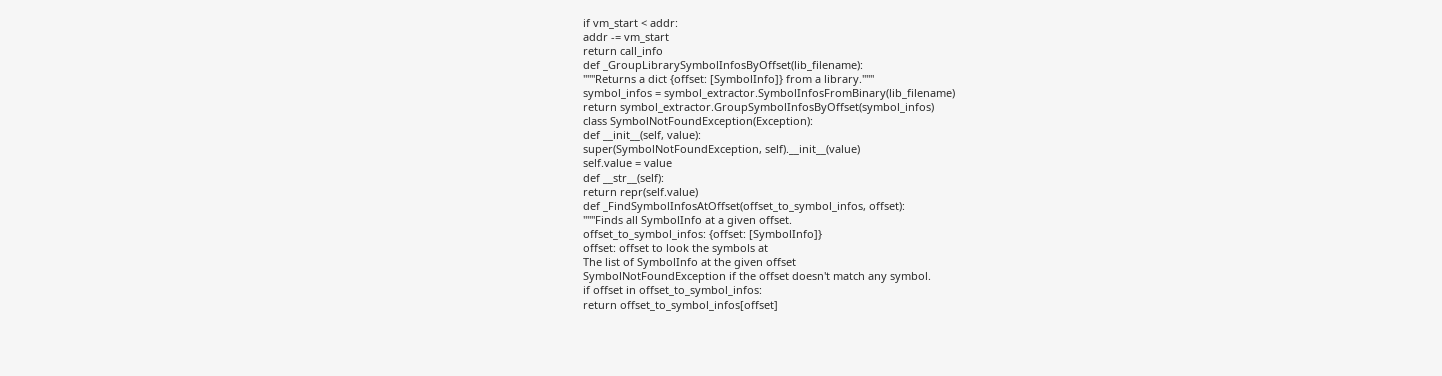if vm_start < addr:
addr -= vm_start
return call_info
def _GroupLibrarySymbolInfosByOffset(lib_filename):
"""Returns a dict {offset: [SymbolInfo]} from a library."""
symbol_infos = symbol_extractor.SymbolInfosFromBinary(lib_filename)
return symbol_extractor.GroupSymbolInfosByOffset(symbol_infos)
class SymbolNotFoundException(Exception):
def __init__(self, value):
super(SymbolNotFoundException, self).__init__(value)
self.value = value
def __str__(self):
return repr(self.value)
def _FindSymbolInfosAtOffset(offset_to_symbol_infos, offset):
"""Finds all SymbolInfo at a given offset.
offset_to_symbol_infos: {offset: [SymbolInfo]}
offset: offset to look the symbols at
The list of SymbolInfo at the given offset
SymbolNotFoundException if the offset doesn't match any symbol.
if offset in offset_to_symbol_infos:
return offset_to_symbol_infos[offset]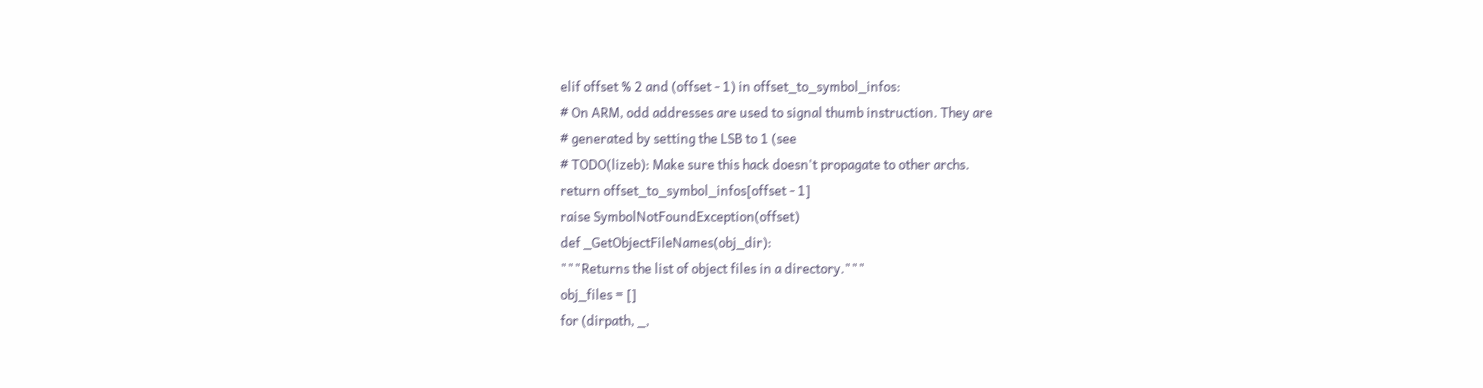elif offset % 2 and (offset - 1) in offset_to_symbol_infos:
# On ARM, odd addresses are used to signal thumb instruction. They are
# generated by setting the LSB to 1 (see
# TODO(lizeb): Make sure this hack doesn't propagate to other archs.
return offset_to_symbol_infos[offset - 1]
raise SymbolNotFoundException(offset)
def _GetObjectFileNames(obj_dir):
"""Returns the list of object files in a directory."""
obj_files = []
for (dirpath, _,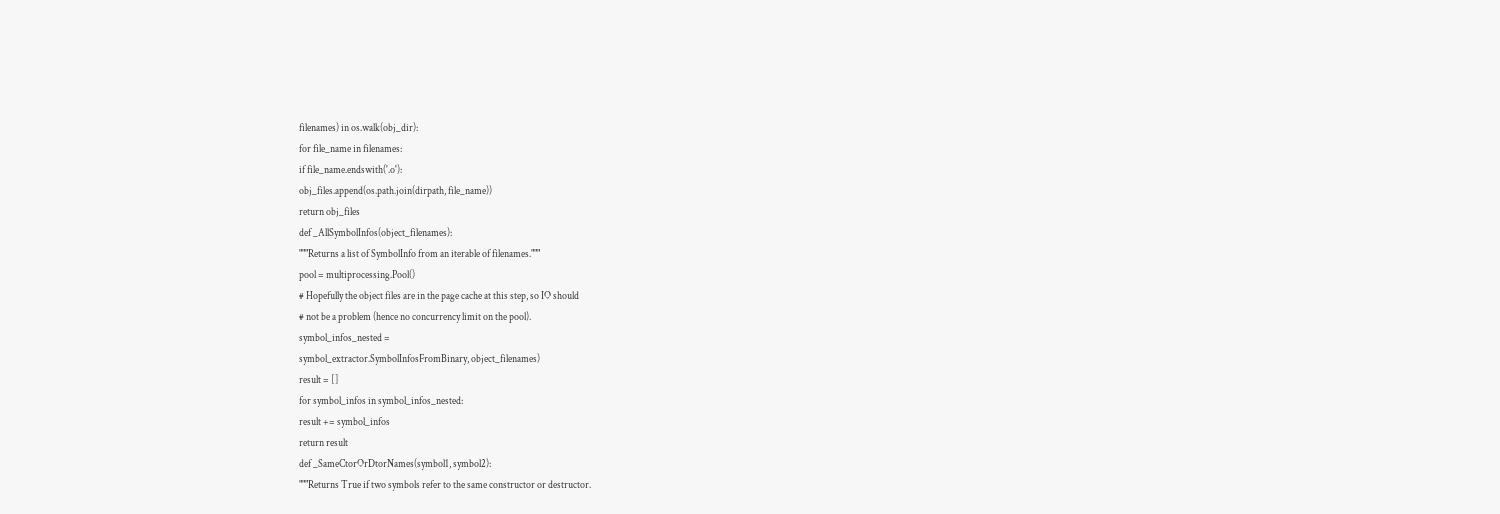filenames) in os.walk(obj_dir):
for file_name in filenames:
if file_name.endswith('.o'):
obj_files.append(os.path.join(dirpath, file_name))
return obj_files
def _AllSymbolInfos(object_filenames):
"""Returns a list of SymbolInfo from an iterable of filenames."""
pool = multiprocessing.Pool()
# Hopefully the object files are in the page cache at this step, so IO should
# not be a problem (hence no concurrency limit on the pool).
symbol_infos_nested =
symbol_extractor.SymbolInfosFromBinary, object_filenames)
result = []
for symbol_infos in symbol_infos_nested:
result += symbol_infos
return result
def _SameCtorOrDtorNames(symbol1, symbol2):
"""Returns True if two symbols refer to the same constructor or destructor.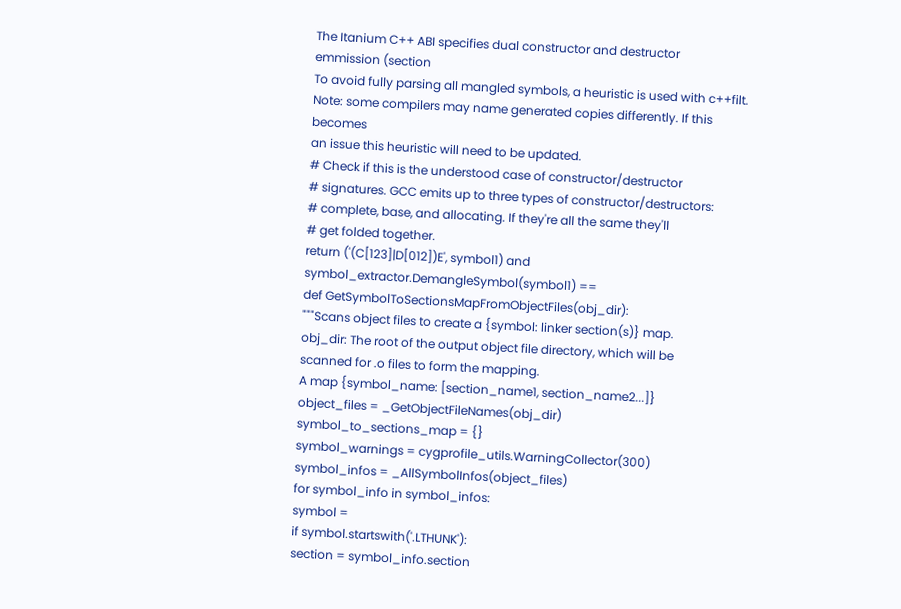The Itanium C++ ABI specifies dual constructor and destructor
emmission (section
To avoid fully parsing all mangled symbols, a heuristic is used with c++filt.
Note: some compilers may name generated copies differently. If this becomes
an issue this heuristic will need to be updated.
# Check if this is the understood case of constructor/destructor
# signatures. GCC emits up to three types of constructor/destructors:
# complete, base, and allocating. If they're all the same they'll
# get folded together.
return ('(C[123]|D[012])E', symbol1) and
symbol_extractor.DemangleSymbol(symbol1) ==
def GetSymbolToSectionsMapFromObjectFiles(obj_dir):
"""Scans object files to create a {symbol: linker section(s)} map.
obj_dir: The root of the output object file directory, which will be
scanned for .o files to form the mapping.
A map {symbol_name: [section_name1, section_name2...]}
object_files = _GetObjectFileNames(obj_dir)
symbol_to_sections_map = {}
symbol_warnings = cygprofile_utils.WarningCollector(300)
symbol_infos = _AllSymbolInfos(object_files)
for symbol_info in symbol_infos:
symbol =
if symbol.startswith('.LTHUNK'):
section = symbol_info.section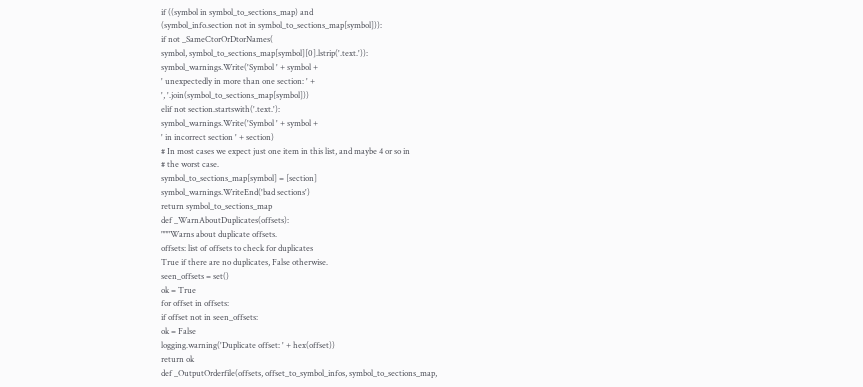if ((symbol in symbol_to_sections_map) and
(symbol_info.section not in symbol_to_sections_map[symbol])):
if not _SameCtorOrDtorNames(
symbol, symbol_to_sections_map[symbol][0].lstrip('.text.')):
symbol_warnings.Write('Symbol ' + symbol +
' unexpectedly in more than one section: ' +
', '.join(symbol_to_sections_map[symbol]))
elif not section.startswith('.text.'):
symbol_warnings.Write('Symbol ' + symbol +
' in incorrect section ' + section)
# In most cases we expect just one item in this list, and maybe 4 or so in
# the worst case.
symbol_to_sections_map[symbol] = [section]
symbol_warnings.WriteEnd('bad sections')
return symbol_to_sections_map
def _WarnAboutDuplicates(offsets):
"""Warns about duplicate offsets.
offsets: list of offsets to check for duplicates
True if there are no duplicates, False otherwise.
seen_offsets = set()
ok = True
for offset in offsets:
if offset not in seen_offsets:
ok = False
logging.warning('Duplicate offset: ' + hex(offset))
return ok
def _OutputOrderfile(offsets, offset_to_symbol_infos, symbol_to_sections_map,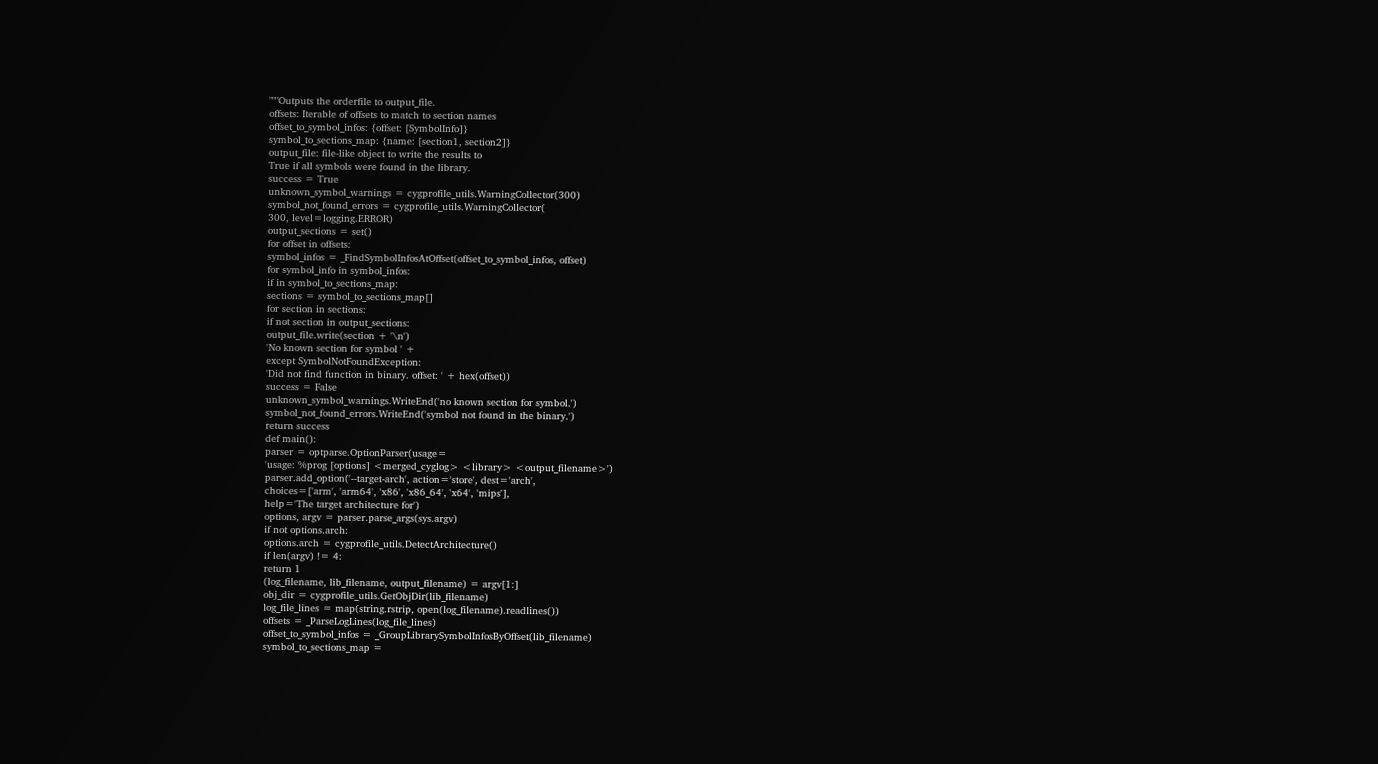"""Outputs the orderfile to output_file.
offsets: Iterable of offsets to match to section names
offset_to_symbol_infos: {offset: [SymbolInfo]}
symbol_to_sections_map: {name: [section1, section2]}
output_file: file-like object to write the results to
True if all symbols were found in the library.
success = True
unknown_symbol_warnings = cygprofile_utils.WarningCollector(300)
symbol_not_found_errors = cygprofile_utils.WarningCollector(
300, level=logging.ERROR)
output_sections = set()
for offset in offsets:
symbol_infos = _FindSymbolInfosAtOffset(offset_to_symbol_infos, offset)
for symbol_info in symbol_infos:
if in symbol_to_sections_map:
sections = symbol_to_sections_map[]
for section in sections:
if not section in output_sections:
output_file.write(section + '\n')
'No known section for symbol ' +
except SymbolNotFoundException:
'Did not find function in binary. offset: ' + hex(offset))
success = False
unknown_symbol_warnings.WriteEnd('no known section for symbol.')
symbol_not_found_errors.WriteEnd('symbol not found in the binary.')
return success
def main():
parser = optparse.OptionParser(usage=
'usage: %prog [options] <merged_cyglog> <library> <output_filename>')
parser.add_option('--target-arch', action='store', dest='arch',
choices=['arm', 'arm64', 'x86', 'x86_64', 'x64', 'mips'],
help='The target architecture for')
options, argv = parser.parse_args(sys.argv)
if not options.arch:
options.arch = cygprofile_utils.DetectArchitecture()
if len(argv) != 4:
return 1
(log_filename, lib_filename, output_filename) = argv[1:]
obj_dir = cygprofile_utils.GetObjDir(lib_filename)
log_file_lines = map(string.rstrip, open(log_filename).readlines())
offsets = _ParseLogLines(log_file_lines)
offset_to_symbol_infos = _GroupLibrarySymbolInfosByOffset(lib_filename)
symbol_to_sections_map =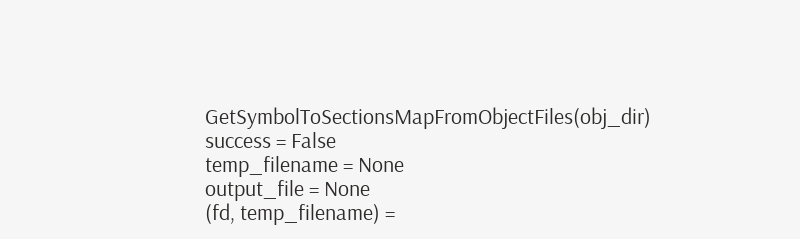GetSymbolToSectionsMapFromObjectFiles(obj_dir)
success = False
temp_filename = None
output_file = None
(fd, temp_filename) =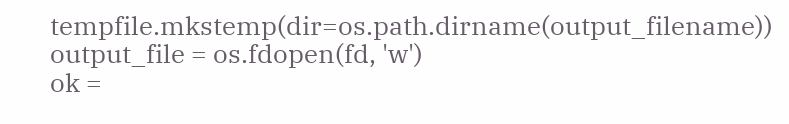tempfile.mkstemp(dir=os.path.dirname(output_filename))
output_file = os.fdopen(fd, 'w')
ok =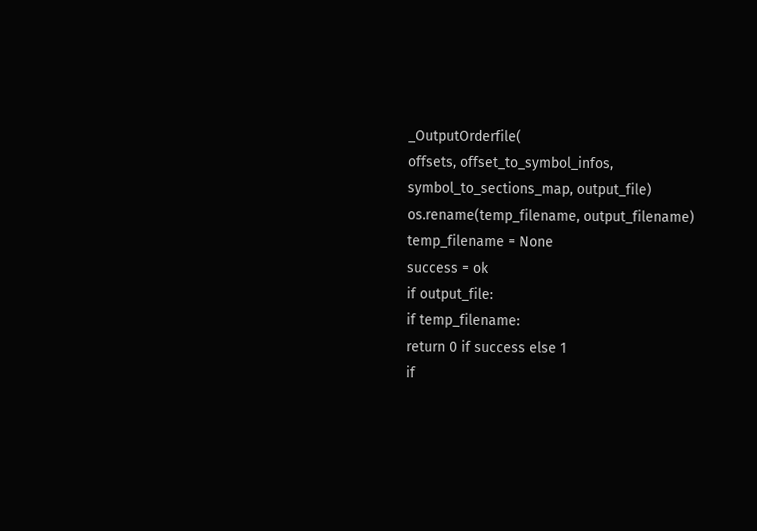_OutputOrderfile(
offsets, offset_to_symbol_infos, symbol_to_sections_map, output_file)
os.rename(temp_filename, output_filename)
temp_filename = None
success = ok
if output_file:
if temp_filename:
return 0 if success else 1
if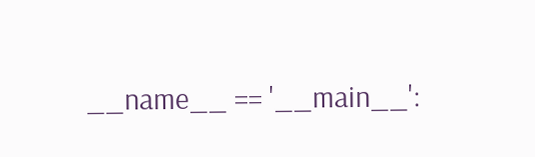__name__ == '__main__':